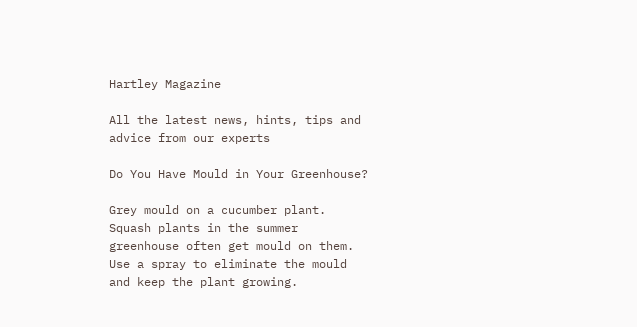Hartley Magazine

All the latest news, hints, tips and advice from our experts

Do You Have Mould in Your Greenhouse?

Grey mould on a cucumber plant. Squash plants in the summer greenhouse often get mould on them. Use a spray to eliminate the mould and keep the plant growing.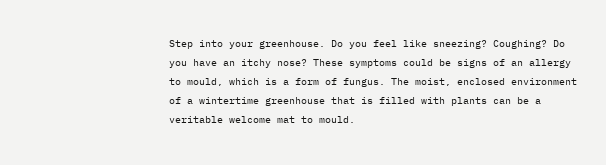Step into your greenhouse. Do you feel like sneezing? Coughing? Do you have an itchy nose? These symptoms could be signs of an allergy to mould, which is a form of fungus. The moist, enclosed environment of a wintertime greenhouse that is filled with plants can be a veritable welcome mat to mould.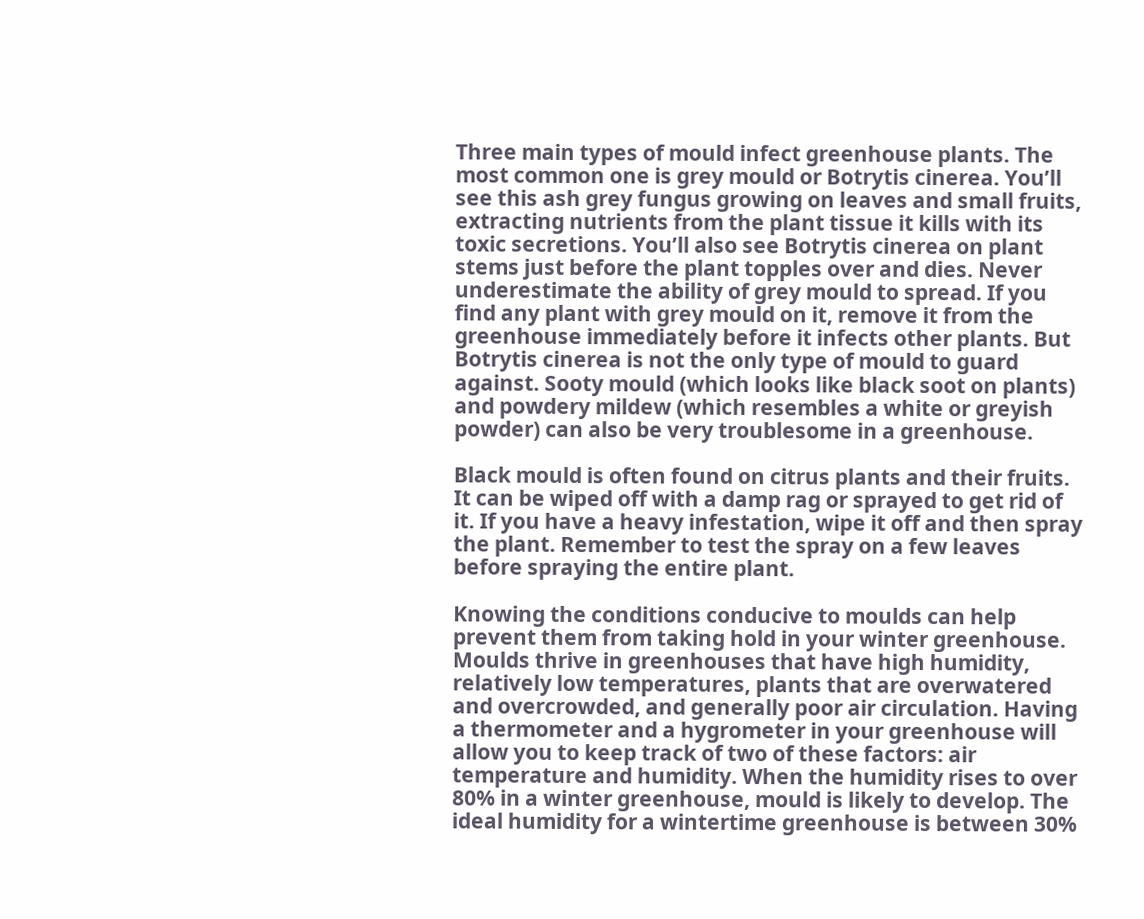Three main types of mould infect greenhouse plants. The most common one is grey mould or Botrytis cinerea. You’ll see this ash grey fungus growing on leaves and small fruits, extracting nutrients from the plant tissue it kills with its toxic secretions. You’ll also see Botrytis cinerea on plant stems just before the plant topples over and dies. Never underestimate the ability of grey mould to spread. If you find any plant with grey mould on it, remove it from the greenhouse immediately before it infects other plants. But Botrytis cinerea is not the only type of mould to guard against. Sooty mould (which looks like black soot on plants) and powdery mildew (which resembles a white or greyish powder) can also be very troublesome in a greenhouse.

Black mould is often found on citrus plants and their fruits. It can be wiped off with a damp rag or sprayed to get rid of it. If you have a heavy infestation, wipe it off and then spray the plant. Remember to test the spray on a few leaves before spraying the entire plant.

Knowing the conditions conducive to moulds can help prevent them from taking hold in your winter greenhouse. Moulds thrive in greenhouses that have high humidity, relatively low temperatures, plants that are overwatered and overcrowded, and generally poor air circulation. Having a thermometer and a hygrometer in your greenhouse will allow you to keep track of two of these factors: air temperature and humidity. When the humidity rises to over 80% in a winter greenhouse, mould is likely to develop. The ideal humidity for a wintertime greenhouse is between 30%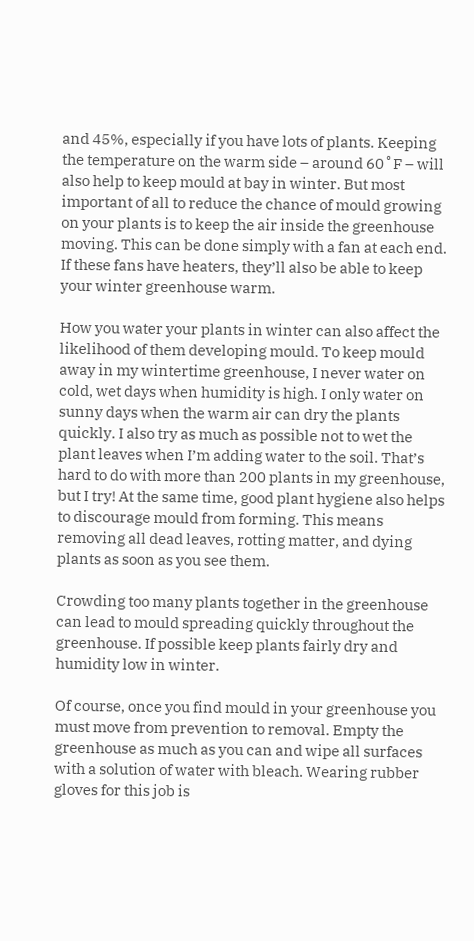and 45%, especially if you have lots of plants. Keeping the temperature on the warm side – around 60˚F – will also help to keep mould at bay in winter. But most important of all to reduce the chance of mould growing on your plants is to keep the air inside the greenhouse moving. This can be done simply with a fan at each end. If these fans have heaters, they’ll also be able to keep your winter greenhouse warm.

How you water your plants in winter can also affect the likelihood of them developing mould. To keep mould away in my wintertime greenhouse, I never water on cold, wet days when humidity is high. I only water on sunny days when the warm air can dry the plants quickly. I also try as much as possible not to wet the plant leaves when I’m adding water to the soil. That’s hard to do with more than 200 plants in my greenhouse, but I try! At the same time, good plant hygiene also helps to discourage mould from forming. This means removing all dead leaves, rotting matter, and dying plants as soon as you see them.

Crowding too many plants together in the greenhouse can lead to mould spreading quickly throughout the greenhouse. If possible keep plants fairly dry and humidity low in winter.

Of course, once you find mould in your greenhouse you must move from prevention to removal. Empty the greenhouse as much as you can and wipe all surfaces with a solution of water with bleach. Wearing rubber gloves for this job is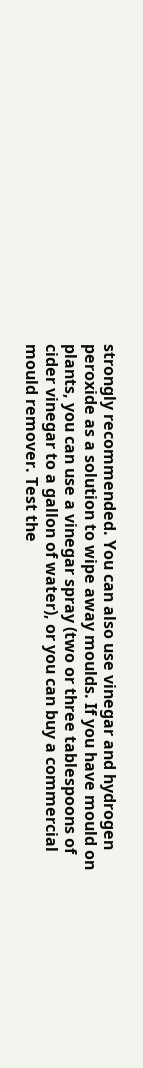strongly recommended. You can also use vinegar and hydrogen peroxide as a solution to wipe away moulds. If you have mould on plants, you can use a vinegar spray (two or three tablespoons of cider vinegar to a gallon of water), or you can buy a commercial mould remover. Test the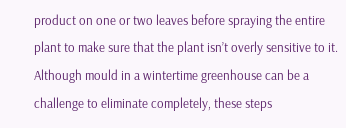product on one or two leaves before spraying the entire plant to make sure that the plant isn’t overly sensitive to it. Although mould in a wintertime greenhouse can be a challenge to eliminate completely, these steps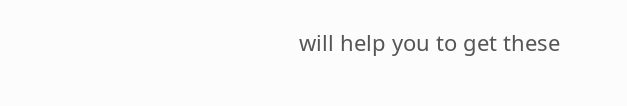will help you to get these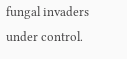fungal invaders under control.